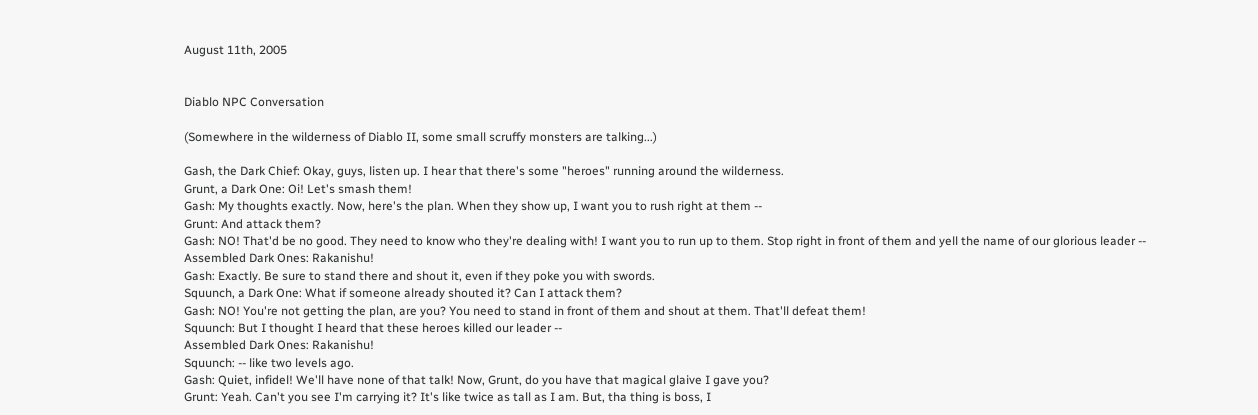August 11th, 2005


Diablo NPC Conversation

(Somewhere in the wilderness of Diablo II, some small scruffy monsters are talking...)

Gash, the Dark Chief: Okay, guys, listen up. I hear that there's some "heroes" running around the wilderness.
Grunt, a Dark One: Oi! Let's smash them!
Gash: My thoughts exactly. Now, here's the plan. When they show up, I want you to rush right at them --
Grunt: And attack them?
Gash: NO! That'd be no good. They need to know who they're dealing with! I want you to run up to them. Stop right in front of them and yell the name of our glorious leader --
Assembled Dark Ones: Rakanishu!
Gash: Exactly. Be sure to stand there and shout it, even if they poke you with swords.
Squunch, a Dark One: What if someone already shouted it? Can I attack them?
Gash: NO! You're not getting the plan, are you? You need to stand in front of them and shout at them. That'll defeat them!
Squunch: But I thought I heard that these heroes killed our leader --
Assembled Dark Ones: Rakanishu!
Squunch: -- like two levels ago.
Gash: Quiet, infidel! We'll have none of that talk! Now, Grunt, do you have that magical glaive I gave you?
Grunt: Yeah. Can't you see I'm carrying it? It's like twice as tall as I am. But, tha thing is boss, I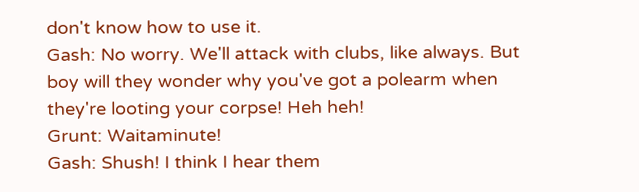don't know how to use it.
Gash: No worry. We'll attack with clubs, like always. But boy will they wonder why you've got a polearm when they're looting your corpse! Heh heh!
Grunt: Waitaminute!
Gash: Shush! I think I hear them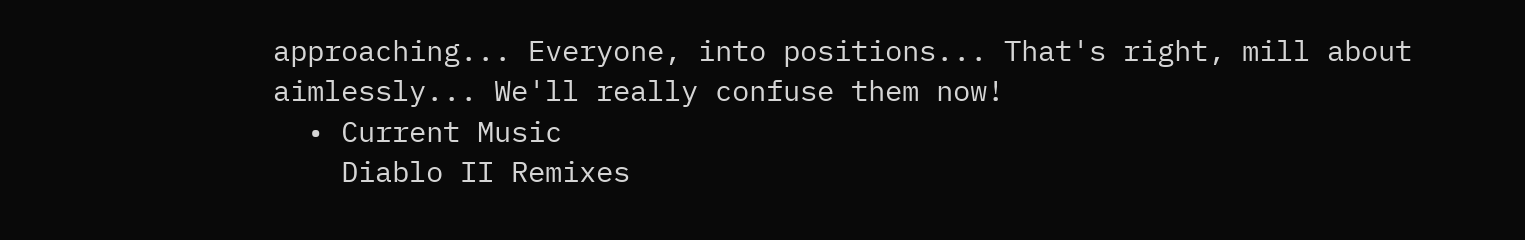approaching... Everyone, into positions... That's right, mill about aimlessly... We'll really confuse them now!
  • Current Music
    Diablo II Remixes